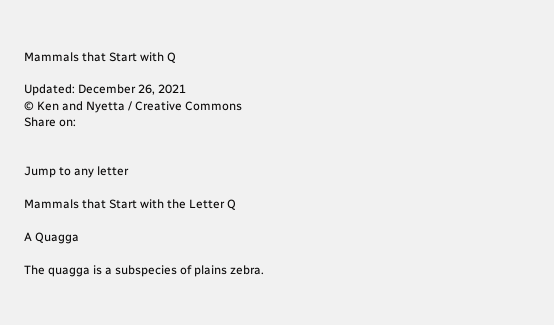Mammals that Start with Q

Updated: December 26, 2021
© Ken and Nyetta / Creative Commons
Share on:


Jump to any letter

Mammals that Start with the Letter Q

A Quagga

The quagga is a subspecies of plains zebra.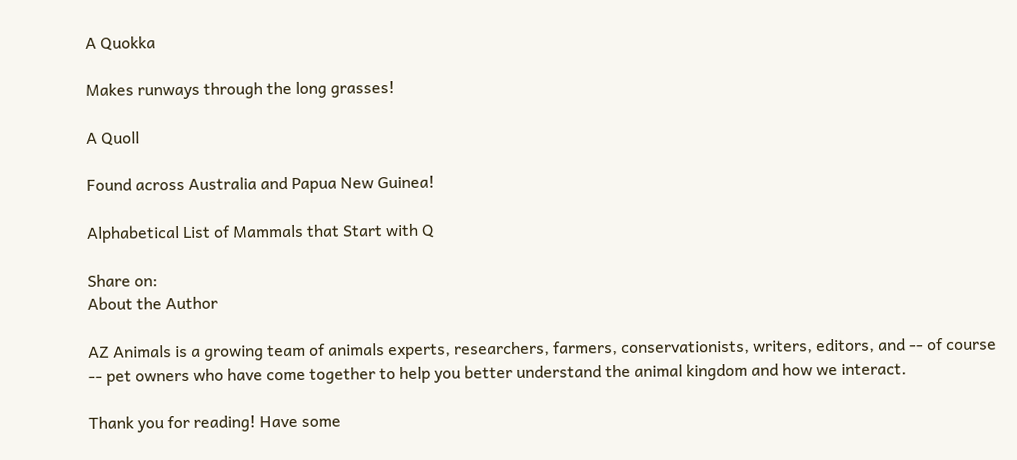A Quokka

Makes runways through the long grasses!

A Quoll

Found across Australia and Papua New Guinea!

Alphabetical List of Mammals that Start with Q

Share on:
About the Author

AZ Animals is a growing team of animals experts, researchers, farmers, conservationists, writers, editors, and -- of course -- pet owners who have come together to help you better understand the animal kingdom and how we interact.

Thank you for reading! Have some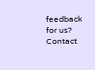feedback for us? Contact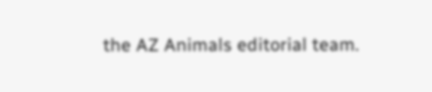the AZ Animals editorial team.